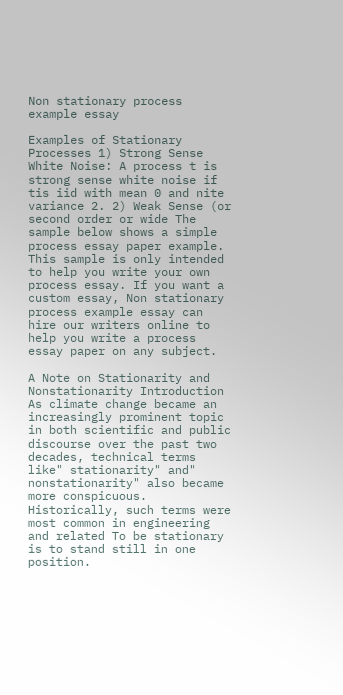Non stationary process example essay

Examples of Stationary Processes 1) Strong Sense White Noise: A process t is strong sense white noise if tis iid with mean 0 and nite variance 2. 2) Weak Sense (or second order or wide The sample below shows a simple process essay paper example. This sample is only intended to help you write your own process essay. If you want a custom essay, Non stationary process example essay can hire our writers online to help you write a process essay paper on any subject.

A Note on Stationarity and Nonstationarity Introduction As climate change became an increasingly prominent topic in both scientific and public discourse over the past two decades, technical terms like" stationarity" and" nonstationarity" also became more conspicuous. Historically, such terms were most common in engineering and related To be stationary is to stand still in one position.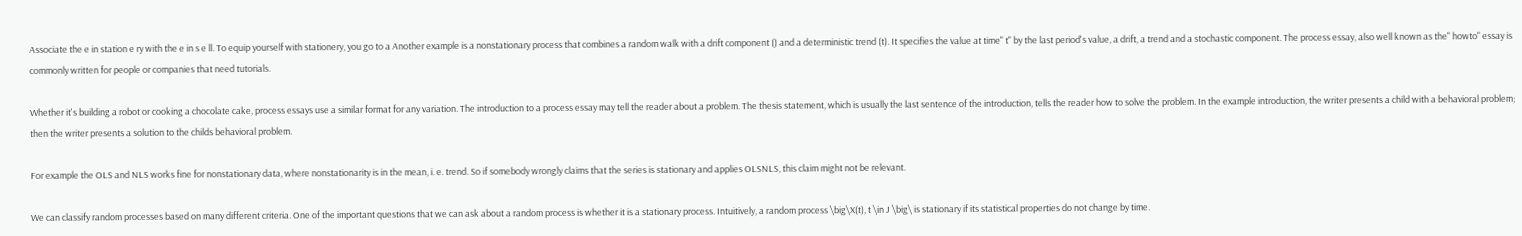Associate the e in station e ry with the e in s e ll. To equip yourself with stationery, you go to a Another example is a nonstationary process that combines a random walk with a drift component () and a deterministic trend (t). It specifies the value at time" t" by the last period's value, a drift, a trend and a stochastic component. The process essay, also well known as the" howto" essay is commonly written for people or companies that need tutorials.

Whether it's building a robot or cooking a chocolate cake, process essays use a similar format for any variation. The introduction to a process essay may tell the reader about a problem. The thesis statement, which is usually the last sentence of the introduction, tells the reader how to solve the problem. In the example introduction, the writer presents a child with a behavioral problem; then the writer presents a solution to the childs behavioral problem.

For example the OLS and NLS works fine for nonstationary data, where nonstationarity is in the mean, i. e. trend. So if somebody wrongly claims that the series is stationary and applies OLSNLS, this claim might not be relevant.

We can classify random processes based on many different criteria. One of the important questions that we can ask about a random process is whether it is a stationary process. Intuitively, a random process \big\X(t), t \in J \big\ is stationary if its statistical properties do not change by time.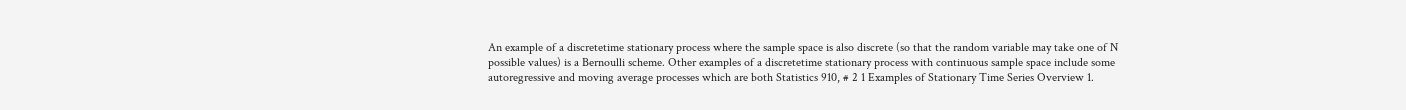An example of a discretetime stationary process where the sample space is also discrete (so that the random variable may take one of N possible values) is a Bernoulli scheme. Other examples of a discretetime stationary process with continuous sample space include some autoregressive and moving average processes which are both Statistics 910, # 2 1 Examples of Stationary Time Series Overview 1.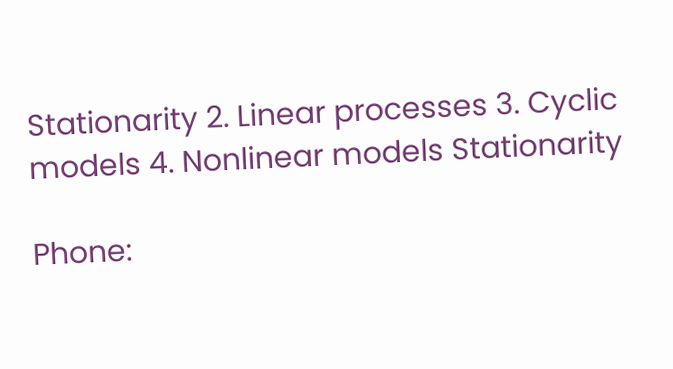Stationarity 2. Linear processes 3. Cyclic models 4. Nonlinear models Stationarity

Phone: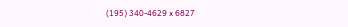(195) 340-4629 x 6827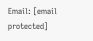Email: [email protected]